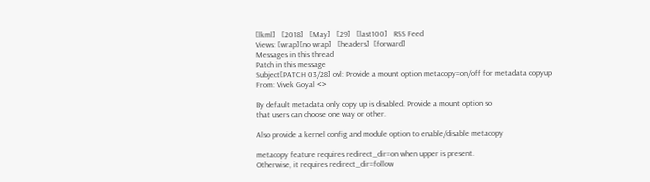[lkml]   [2018]   [May]   [29]   [last100]   RSS Feed
Views: [wrap][no wrap]   [headers]  [forward]
Messages in this thread
Patch in this message
Subject[PATCH 03/28] ovl: Provide a mount option metacopy=on/off for metadata copyup
From: Vivek Goyal <>

By default metadata only copy up is disabled. Provide a mount option so
that users can choose one way or other.

Also provide a kernel config and module option to enable/disable metacopy

metacopy feature requires redirect_dir=on when upper is present.
Otherwise, it requires redirect_dir=follow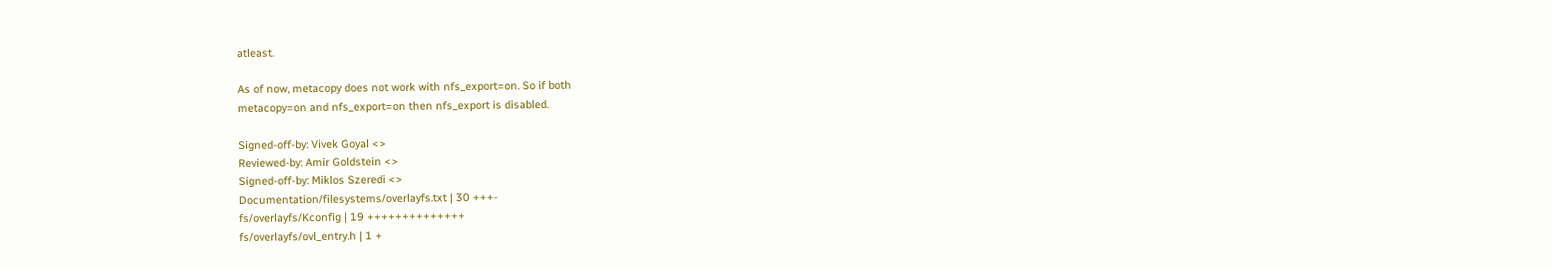atleast.

As of now, metacopy does not work with nfs_export=on. So if both
metacopy=on and nfs_export=on then nfs_export is disabled.

Signed-off-by: Vivek Goyal <>
Reviewed-by: Amir Goldstein <>
Signed-off-by: Miklos Szeredi <>
Documentation/filesystems/overlayfs.txt | 30 +++-
fs/overlayfs/Kconfig | 19 ++++++++++++++
fs/overlayfs/ovl_entry.h | 1 +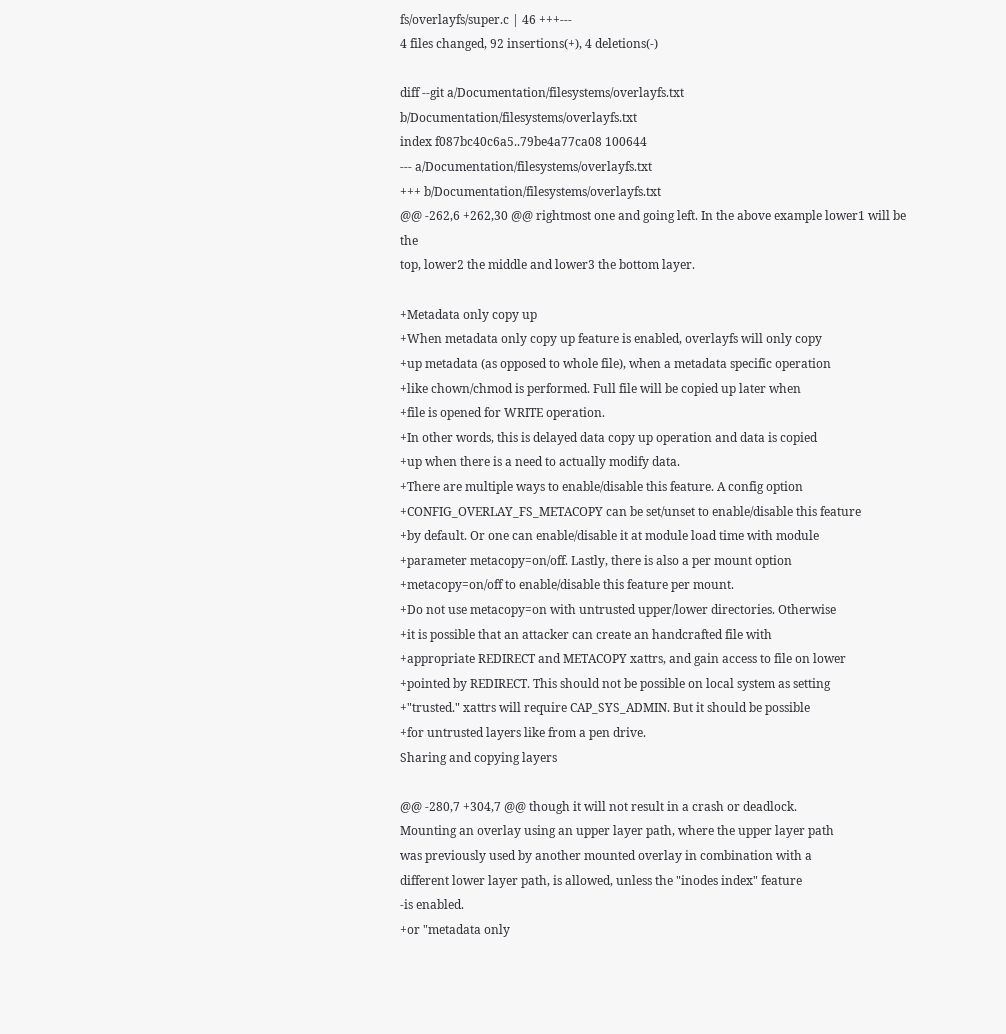fs/overlayfs/super.c | 46 +++---
4 files changed, 92 insertions(+), 4 deletions(-)

diff --git a/Documentation/filesystems/overlayfs.txt b/Documentation/filesystems/overlayfs.txt
index f087bc40c6a5..79be4a77ca08 100644
--- a/Documentation/filesystems/overlayfs.txt
+++ b/Documentation/filesystems/overlayfs.txt
@@ -262,6 +262,30 @@ rightmost one and going left. In the above example lower1 will be the
top, lower2 the middle and lower3 the bottom layer.

+Metadata only copy up
+When metadata only copy up feature is enabled, overlayfs will only copy
+up metadata (as opposed to whole file), when a metadata specific operation
+like chown/chmod is performed. Full file will be copied up later when
+file is opened for WRITE operation.
+In other words, this is delayed data copy up operation and data is copied
+up when there is a need to actually modify data.
+There are multiple ways to enable/disable this feature. A config option
+CONFIG_OVERLAY_FS_METACOPY can be set/unset to enable/disable this feature
+by default. Or one can enable/disable it at module load time with module
+parameter metacopy=on/off. Lastly, there is also a per mount option
+metacopy=on/off to enable/disable this feature per mount.
+Do not use metacopy=on with untrusted upper/lower directories. Otherwise
+it is possible that an attacker can create an handcrafted file with
+appropriate REDIRECT and METACOPY xattrs, and gain access to file on lower
+pointed by REDIRECT. This should not be possible on local system as setting
+"trusted." xattrs will require CAP_SYS_ADMIN. But it should be possible
+for untrusted layers like from a pen drive.
Sharing and copying layers

@@ -280,7 +304,7 @@ though it will not result in a crash or deadlock.
Mounting an overlay using an upper layer path, where the upper layer path
was previously used by another mounted overlay in combination with a
different lower layer path, is allowed, unless the "inodes index" feature
-is enabled.
+or "metadata only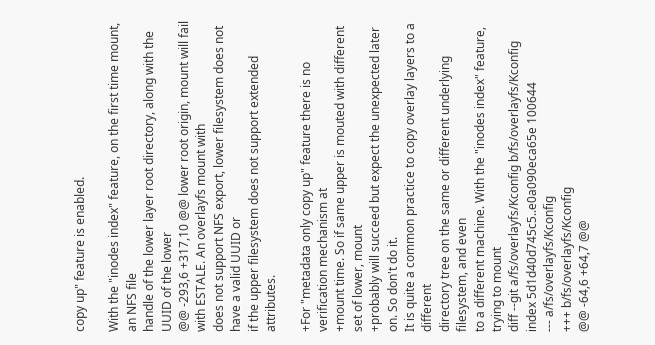copy up" feature is enabled.

With the "inodes index" feature, on the first time mount, an NFS file
handle of the lower layer root directory, along with the UUID of the lower
@@ -293,6 +317,10 @@ lower root origin, mount will fail with ESTALE. An overlayfs mount with
does not support NFS export, lower filesystem does not have a valid UUID or
if the upper filesystem does not support extended attributes.

+For "metadata only copy up" feature there is no verification mechanism at
+mount time. So if same upper is mouted with different set of lower, mount
+probably will succeed but expect the unexpected later on. So don't do it.
It is quite a common practice to copy overlay layers to a different
directory tree on the same or different underlying filesystem, and even
to a different machine. With the "inodes index" feature, trying to mount
diff --git a/fs/overlayfs/Kconfig b/fs/overlayfs/Kconfig
index 5d1d40d745c5..e0a090eca65e 100644
--- a/fs/overlayfs/Kconfig
+++ b/fs/overlayfs/Kconfig
@@ -64,6 +64,7 @@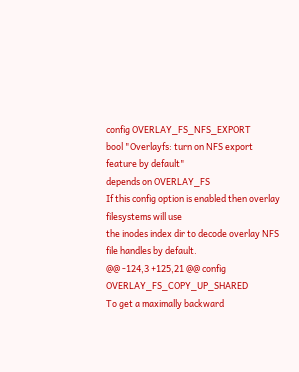config OVERLAY_FS_NFS_EXPORT
bool "Overlayfs: turn on NFS export feature by default"
depends on OVERLAY_FS
If this config option is enabled then overlay filesystems will use
the inodes index dir to decode overlay NFS file handles by default.
@@ -124,3 +125,21 @@ config OVERLAY_FS_COPY_UP_SHARED
To get a maximally backward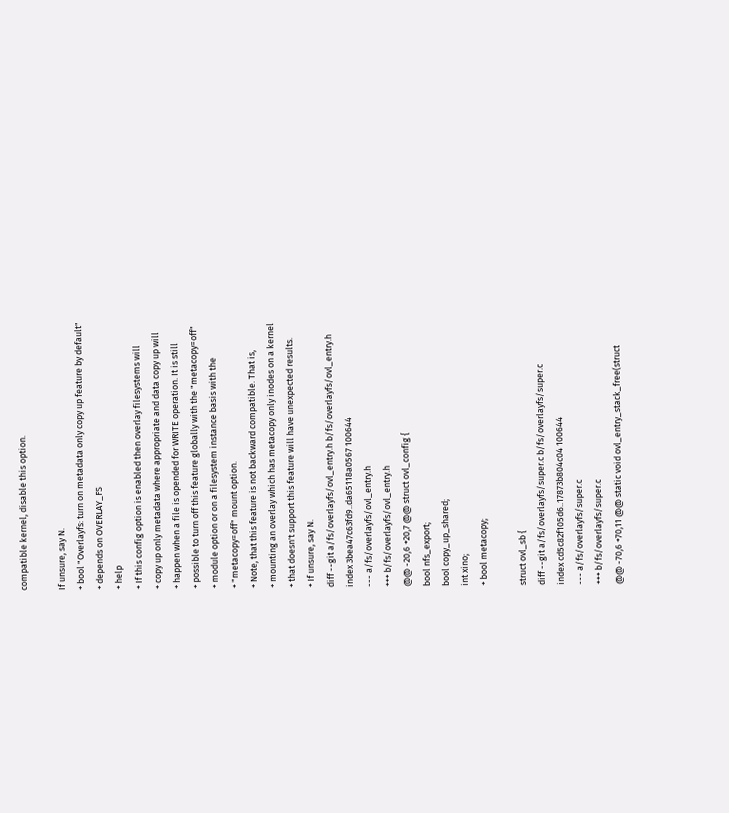compatible kernel, disable this option.

If unsure, say N.
+ bool "Overlayfs: turn on metadata only copy up feature by default"
+ depends on OVERLAY_FS
+ help
+ If this config option is enabled then overlay filesystems will
+ copy up only metadata where appropriate and data copy up will
+ happen when a file is opended for WRITE operation. It is still
+ possible to turn off this feature globally with the "metacopy=off"
+ module option or on a filesystem instance basis with the
+ "metacopy=off" mount option.
+ Note, that this feature is not backward compatible. That is,
+ mounting an overlay which has metacopy only inodes on a kernel
+ that doesn't support this feature will have unexpected results.
+ If unsure, say N.
diff --git a/fs/overlayfs/ovl_entry.h b/fs/overlayfs/ovl_entry.h
index 3bea47c63fd9..da65118a0567 100644
--- a/fs/overlayfs/ovl_entry.h
+++ b/fs/overlayfs/ovl_entry.h
@@ -20,6 +20,7 @@ struct ovl_config {
bool nfs_export;
bool copy_up_shared;
int xino;
+ bool metacopy;

struct ovl_sb {
diff --git a/fs/overlayfs/super.c b/fs/overlayfs/super.c
index cd5c82f105d6..17873b804c04 100644
--- a/fs/overlayfs/super.c
+++ b/fs/overlayfs/super.c
@@ -70,6 +70,11 @@ static void ovl_entry_stack_free(struct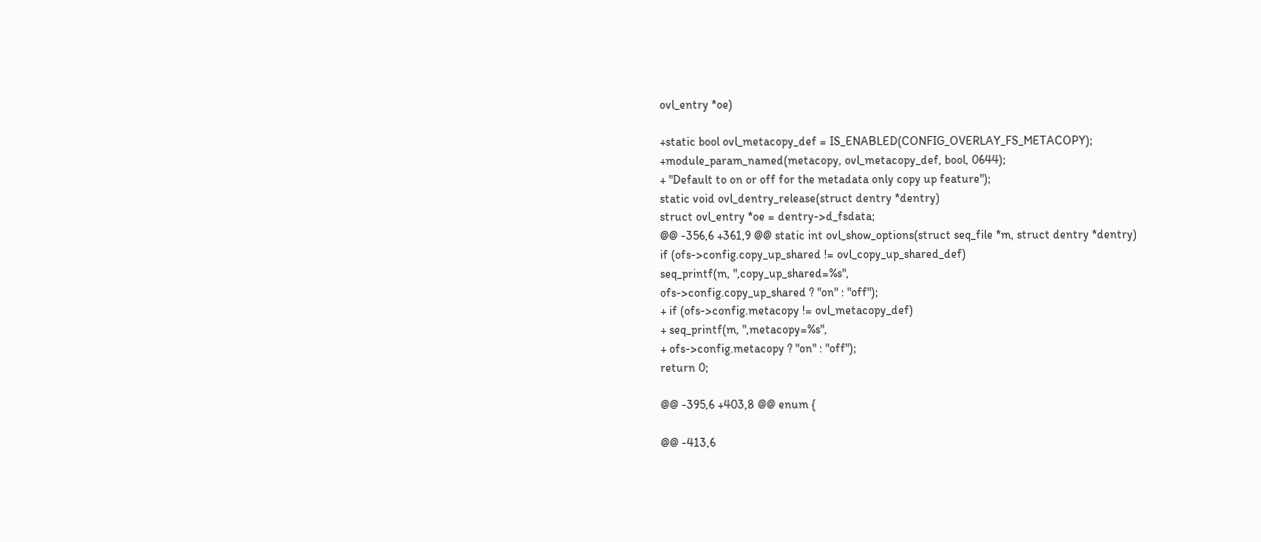ovl_entry *oe)

+static bool ovl_metacopy_def = IS_ENABLED(CONFIG_OVERLAY_FS_METACOPY);
+module_param_named(metacopy, ovl_metacopy_def, bool, 0644);
+ "Default to on or off for the metadata only copy up feature");
static void ovl_dentry_release(struct dentry *dentry)
struct ovl_entry *oe = dentry->d_fsdata;
@@ -356,6 +361,9 @@ static int ovl_show_options(struct seq_file *m, struct dentry *dentry)
if (ofs->config.copy_up_shared != ovl_copy_up_shared_def)
seq_printf(m, ",copy_up_shared=%s",
ofs->config.copy_up_shared ? "on" : "off");
+ if (ofs->config.metacopy != ovl_metacopy_def)
+ seq_printf(m, ",metacopy=%s",
+ ofs->config.metacopy ? "on" : "off");
return 0;

@@ -395,6 +403,8 @@ enum {

@@ -413,6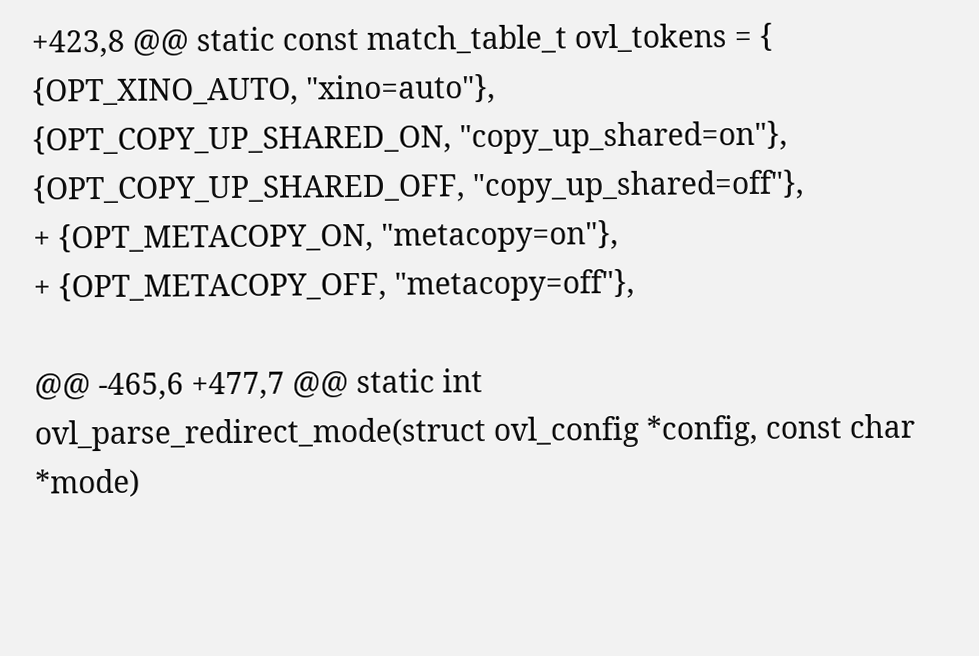+423,8 @@ static const match_table_t ovl_tokens = {
{OPT_XINO_AUTO, "xino=auto"},
{OPT_COPY_UP_SHARED_ON, "copy_up_shared=on"},
{OPT_COPY_UP_SHARED_OFF, "copy_up_shared=off"},
+ {OPT_METACOPY_ON, "metacopy=on"},
+ {OPT_METACOPY_OFF, "metacopy=off"},

@@ -465,6 +477,7 @@ static int ovl_parse_redirect_mode(struct ovl_config *config, const char *mode)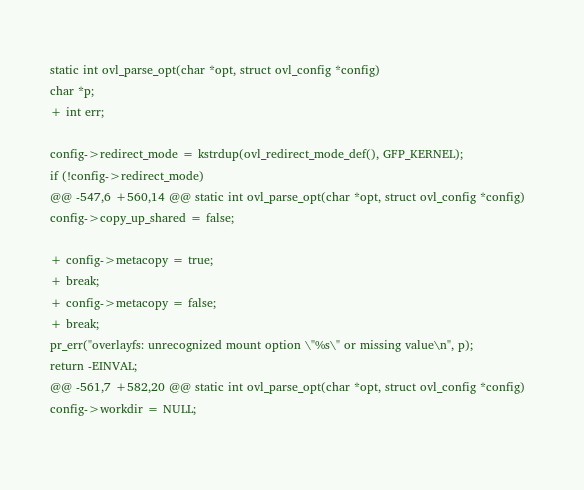static int ovl_parse_opt(char *opt, struct ovl_config *config)
char *p;
+ int err;

config->redirect_mode = kstrdup(ovl_redirect_mode_def(), GFP_KERNEL);
if (!config->redirect_mode)
@@ -547,6 +560,14 @@ static int ovl_parse_opt(char *opt, struct ovl_config *config)
config->copy_up_shared = false;

+ config->metacopy = true;
+ break;
+ config->metacopy = false;
+ break;
pr_err("overlayfs: unrecognized mount option \"%s\" or missing value\n", p);
return -EINVAL;
@@ -561,7 +582,20 @@ static int ovl_parse_opt(char *opt, struct ovl_config *config)
config->workdir = NULL;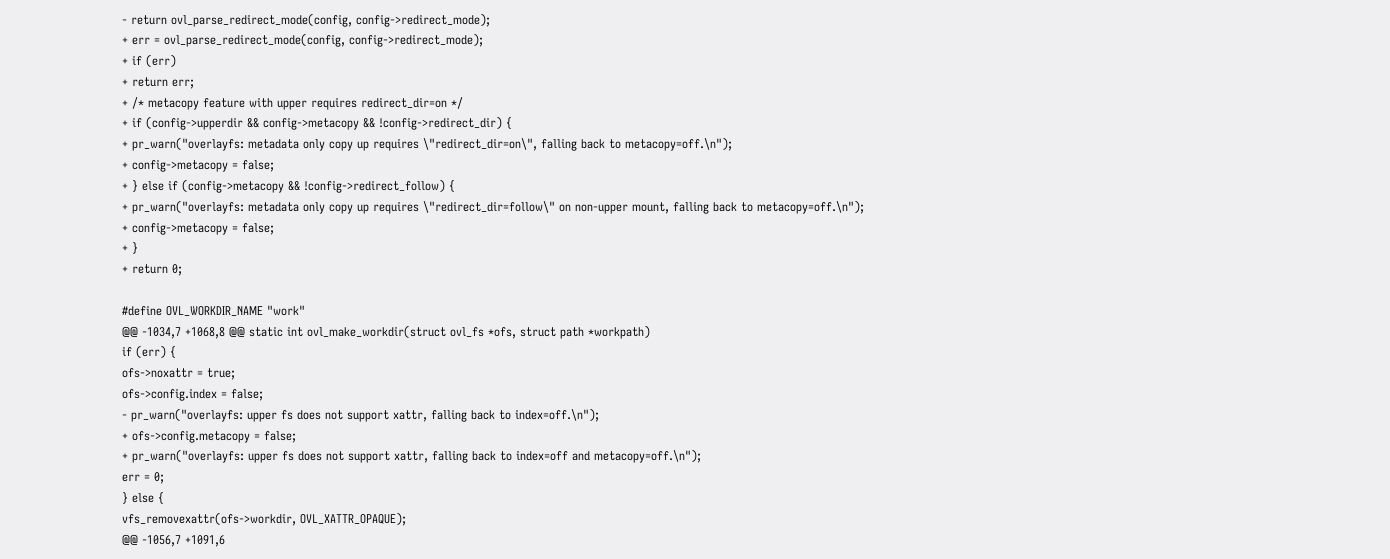- return ovl_parse_redirect_mode(config, config->redirect_mode);
+ err = ovl_parse_redirect_mode(config, config->redirect_mode);
+ if (err)
+ return err;
+ /* metacopy feature with upper requires redirect_dir=on */
+ if (config->upperdir && config->metacopy && !config->redirect_dir) {
+ pr_warn("overlayfs: metadata only copy up requires \"redirect_dir=on\", falling back to metacopy=off.\n");
+ config->metacopy = false;
+ } else if (config->metacopy && !config->redirect_follow) {
+ pr_warn("overlayfs: metadata only copy up requires \"redirect_dir=follow\" on non-upper mount, falling back to metacopy=off.\n");
+ config->metacopy = false;
+ }
+ return 0;

#define OVL_WORKDIR_NAME "work"
@@ -1034,7 +1068,8 @@ static int ovl_make_workdir(struct ovl_fs *ofs, struct path *workpath)
if (err) {
ofs->noxattr = true;
ofs->config.index = false;
- pr_warn("overlayfs: upper fs does not support xattr, falling back to index=off.\n");
+ ofs->config.metacopy = false;
+ pr_warn("overlayfs: upper fs does not support xattr, falling back to index=off and metacopy=off.\n");
err = 0;
} else {
vfs_removexattr(ofs->workdir, OVL_XATTR_OPAQUE);
@@ -1056,7 +1091,6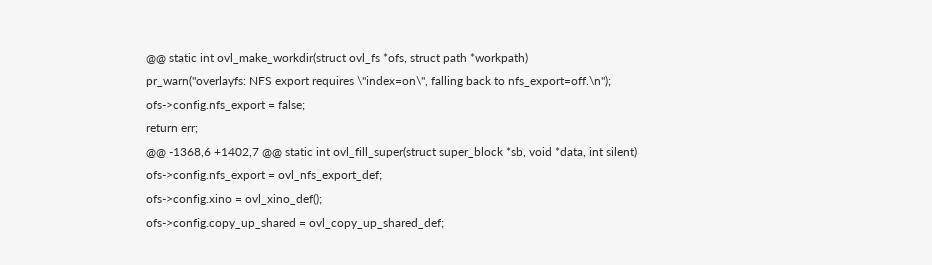@@ static int ovl_make_workdir(struct ovl_fs *ofs, struct path *workpath)
pr_warn("overlayfs: NFS export requires \"index=on\", falling back to nfs_export=off.\n");
ofs->config.nfs_export = false;
return err;
@@ -1368,6 +1402,7 @@ static int ovl_fill_super(struct super_block *sb, void *data, int silent)
ofs->config.nfs_export = ovl_nfs_export_def;
ofs->config.xino = ovl_xino_def();
ofs->config.copy_up_shared = ovl_copy_up_shared_def;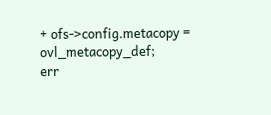+ ofs->config.metacopy = ovl_metacopy_def;
err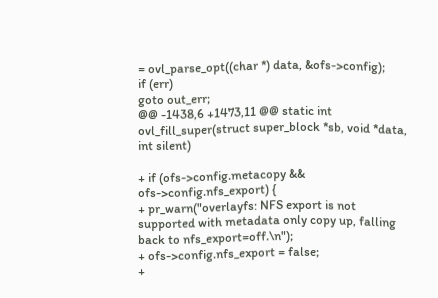= ovl_parse_opt((char *) data, &ofs->config);
if (err)
goto out_err;
@@ -1438,6 +1473,11 @@ static int ovl_fill_super(struct super_block *sb, void *data, int silent)

+ if (ofs->config.metacopy && ofs->config.nfs_export) {
+ pr_warn("overlayfs: NFS export is not supported with metadata only copy up, falling back to nfs_export=off.\n");
+ ofs->config.nfs_export = false;
+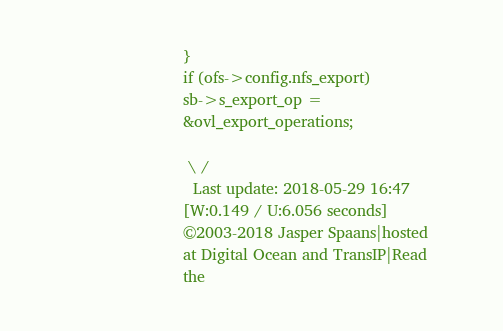}
if (ofs->config.nfs_export)
sb->s_export_op = &ovl_export_operations;

 \ /
  Last update: 2018-05-29 16:47    [W:0.149 / U:6.056 seconds]
©2003-2018 Jasper Spaans|hosted at Digital Ocean and TransIP|Read the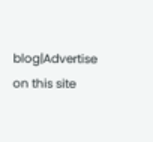blog|Advertise on this site